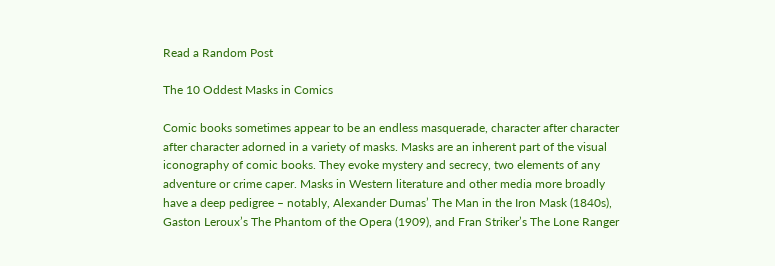Read a Random Post

The 10 Oddest Masks in Comics

Comic books sometimes appear to be an endless masquerade, character after character after character adorned in a variety of masks. Masks are an inherent part of the visual iconography of comic books. They evoke mystery and secrecy, two elements of any adventure or crime caper. Masks in Western literature and other media more broadly have a deep pedigree – notably, Alexander Dumas’ The Man in the Iron Mask (1840s), Gaston Leroux’s The Phantom of the Opera (1909), and Fran Striker’s The Lone Ranger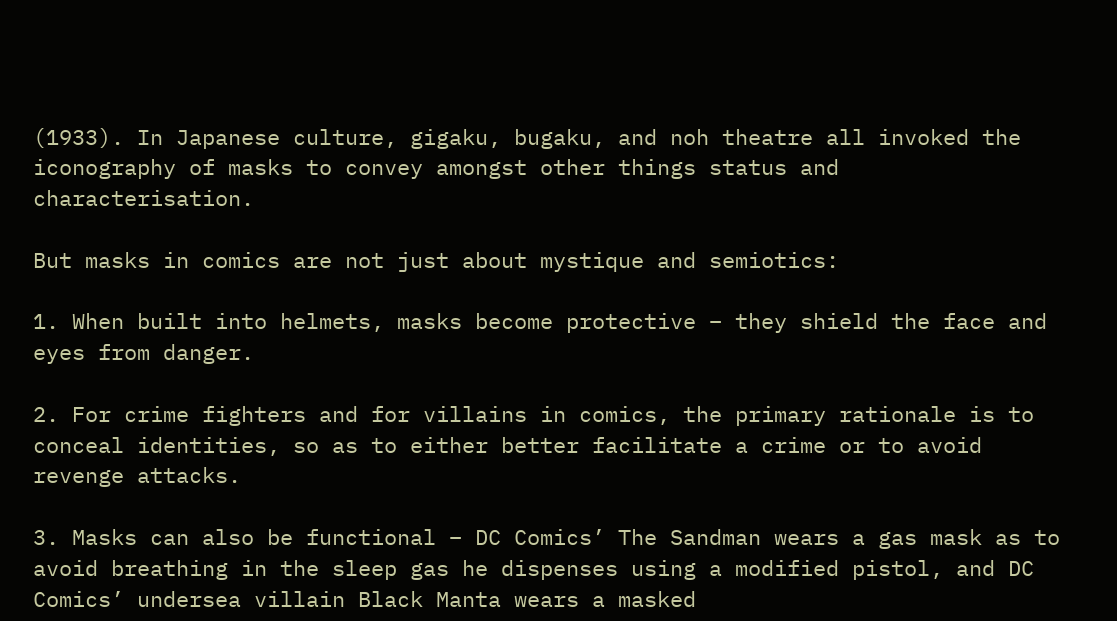(1933). In Japanese culture, gigaku, bugaku, and noh theatre all invoked the iconography of masks to convey amongst other things status and characterisation.

But masks in comics are not just about mystique and semiotics:

1. When built into helmets, masks become protective – they shield the face and eyes from danger.

2. For crime fighters and for villains in comics, the primary rationale is to conceal identities, so as to either better facilitate a crime or to avoid revenge attacks.

3. Masks can also be functional – DC Comics’ The Sandman wears a gas mask as to avoid breathing in the sleep gas he dispenses using a modified pistol, and DC Comics’ undersea villain Black Manta wears a masked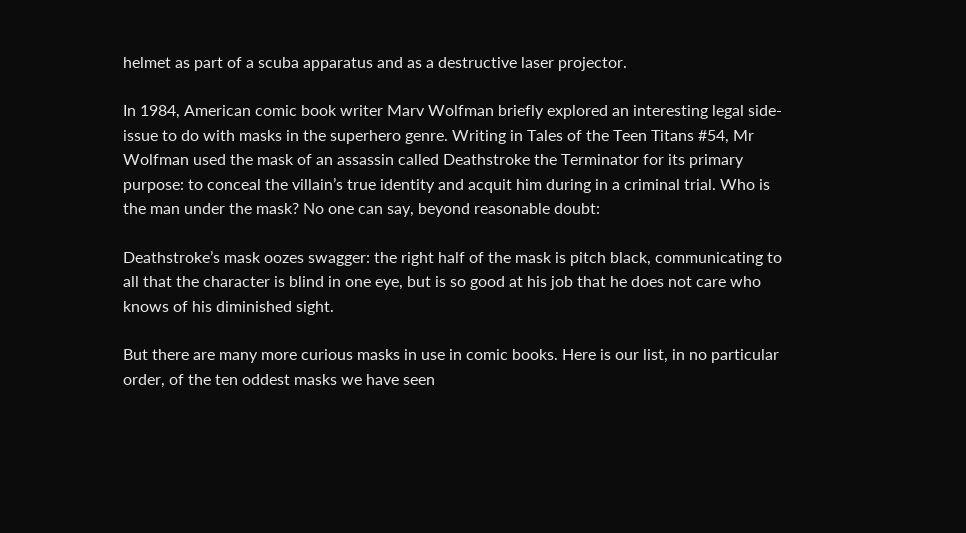helmet as part of a scuba apparatus and as a destructive laser projector.

In 1984, American comic book writer Marv Wolfman briefly explored an interesting legal side-issue to do with masks in the superhero genre. Writing in Tales of the Teen Titans #54, Mr Wolfman used the mask of an assassin called Deathstroke the Terminator for its primary purpose: to conceal the villain’s true identity and acquit him during in a criminal trial. Who is the man under the mask? No one can say, beyond reasonable doubt:

Deathstroke’s mask oozes swagger: the right half of the mask is pitch black, communicating to all that the character is blind in one eye, but is so good at his job that he does not care who knows of his diminished sight.

But there are many more curious masks in use in comic books. Here is our list, in no particular order, of the ten oddest masks we have seen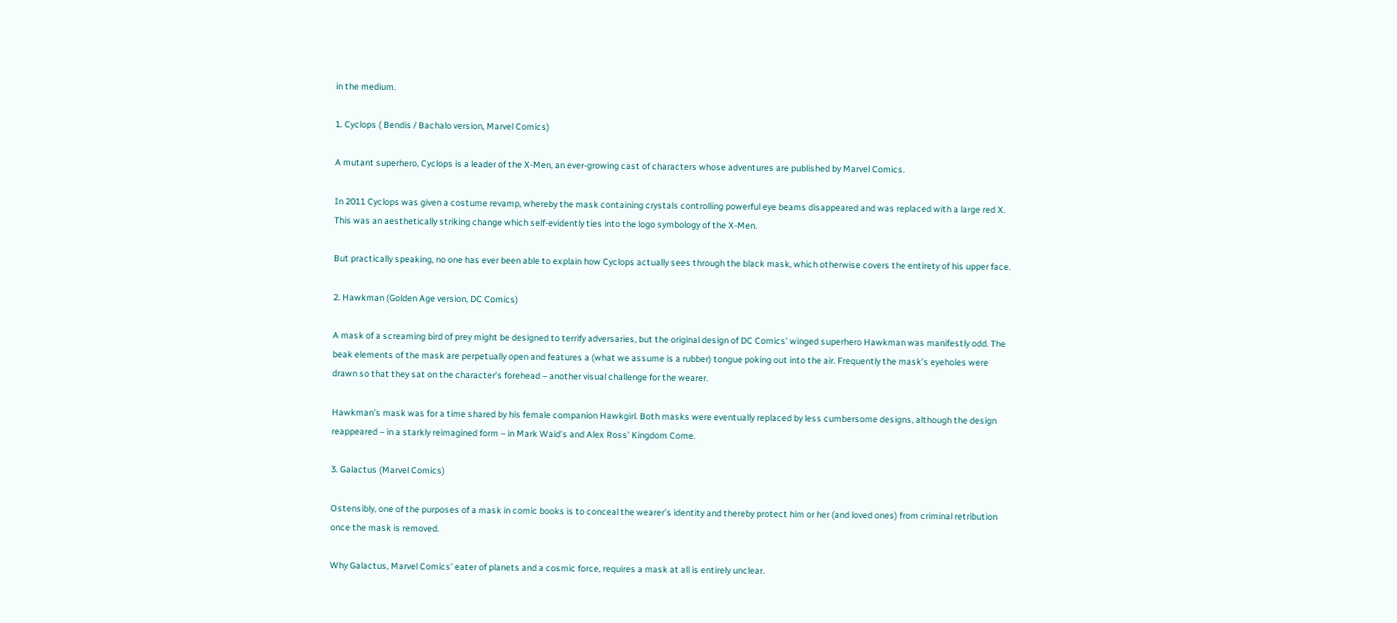in the medium.

1. Cyclops ( Bendis / Bachalo version, Marvel Comics)

A mutant superhero, Cyclops is a leader of the X-Men, an ever-growing cast of characters whose adventures are published by Marvel Comics.

In 2011 Cyclops was given a costume revamp, whereby the mask containing crystals controlling powerful eye beams disappeared and was replaced with a large red X. This was an aesthetically striking change which self-evidently ties into the logo symbology of the X-Men.

But practically speaking, no one has ever been able to explain how Cyclops actually sees through the black mask, which otherwise covers the entirety of his upper face.

2. Hawkman (Golden Age version, DC Comics)

A mask of a screaming bird of prey might be designed to terrify adversaries, but the original design of DC Comics’ winged superhero Hawkman was manifestly odd. The beak elements of the mask are perpetually open and features a (what we assume is a rubber) tongue poking out into the air. Frequently the mask’s eyeholes were drawn so that they sat on the character’s forehead – another visual challenge for the wearer.

Hawkman’s mask was for a time shared by his female companion Hawkgirl. Both masks were eventually replaced by less cumbersome designs, although the design reappeared – in a starkly reimagined form – in Mark Waid’s and Alex Ross’ Kingdom Come.

3. Galactus (Marvel Comics)

Ostensibly, one of the purposes of a mask in comic books is to conceal the wearer’s identity and thereby protect him or her (and loved ones) from criminal retribution once the mask is removed.

Why Galactus, Marvel Comics’ eater of planets and a cosmic force, requires a mask at all is entirely unclear.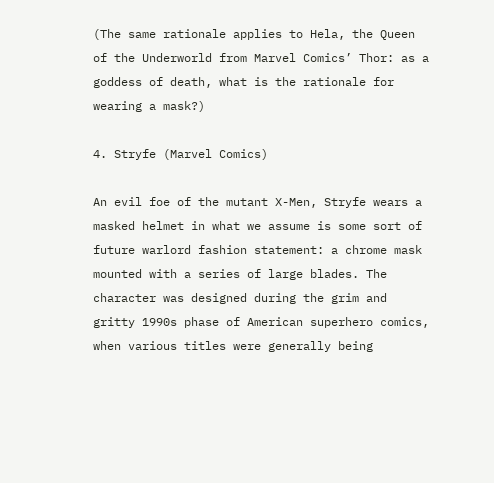(The same rationale applies to Hela, the Queen of the Underworld from Marvel Comics’ Thor: as a goddess of death, what is the rationale for wearing a mask?)

4. Stryfe (Marvel Comics)

An evil foe of the mutant X-Men, Stryfe wears a masked helmet in what we assume is some sort of future warlord fashion statement: a chrome mask mounted with a series of large blades. The character was designed during the grim and gritty 1990s phase of American superhero comics, when various titles were generally being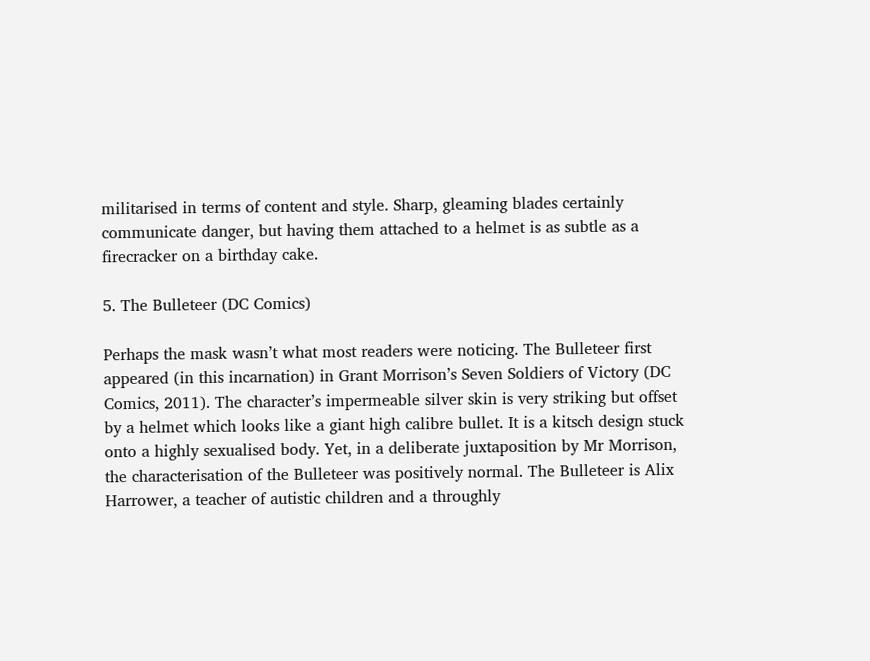militarised in terms of content and style. Sharp, gleaming blades certainly communicate danger, but having them attached to a helmet is as subtle as a firecracker on a birthday cake.

5. The Bulleteer (DC Comics)

Perhaps the mask wasn’t what most readers were noticing. The Bulleteer first appeared (in this incarnation) in Grant Morrison’s Seven Soldiers of Victory (DC Comics, 2011). The character’s impermeable silver skin is very striking but offset by a helmet which looks like a giant high calibre bullet. It is a kitsch design stuck onto a highly sexualised body. Yet, in a deliberate juxtaposition by Mr Morrison, the characterisation of the Bulleteer was positively normal. The Bulleteer is Alix Harrower, a teacher of autistic children and a throughly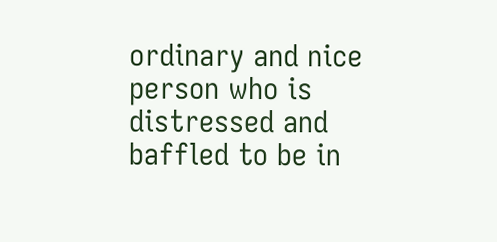ordinary and nice person who is distressed and baffled to be in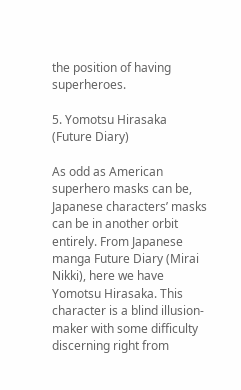the position of having superheroes.

5. Yomotsu Hirasaka (Future Diary)

As odd as American superhero masks can be, Japanese characters’ masks can be in another orbit entirely. From Japanese manga Future Diary (Mirai Nikki), here we have Yomotsu Hirasaka. This character is a blind illusion-maker with some difficulty discerning right from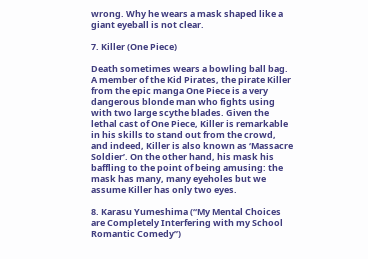wrong. Why he wears a mask shaped like a giant eyeball is not clear.

7. Killer (One Piece)

Death sometimes wears a bowling ball bag. A member of the Kid Pirates, the pirate Killer from the epic manga One Piece is a very dangerous blonde man who fights using with two large scythe blades. Given the lethal cast of One Piece, Killer is remarkable in his skills to stand out from the crowd, and indeed, Killer is also known as ‘Massacre Soldier’. On the other hand, his mask his baffling to the point of being amusing: the mask has many, many eyeholes but we assume Killer has only two eyes.

8. Karasu Yumeshima (“My Mental Choices are Completely Interfering with my School Romantic Comedy”)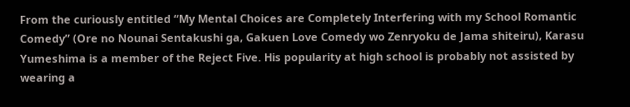From the curiously entitled “My Mental Choices are Completely Interfering with my School Romantic Comedy” (Ore no Nounai Sentakushi ga, Gakuen Love Comedy wo Zenryoku de Jama shiteiru), Karasu Yumeshima is a member of the Reject Five. His popularity at high school is probably not assisted by wearing a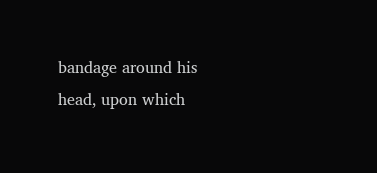bandage around his head, upon which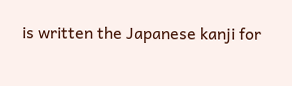is written the Japanese kanji for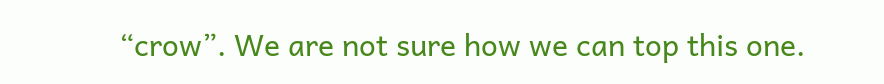“crow”. We are not sure how we can top this one.